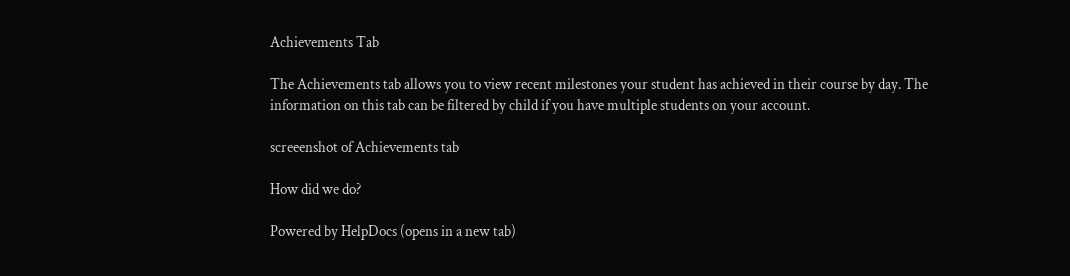Achievements Tab

The Achievements tab allows you to view recent milestones your student has achieved in their course by day. The information on this tab can be filtered by child if you have multiple students on your account.

screeenshot of Achievements tab

How did we do?

Powered by HelpDocs (opens in a new tab)